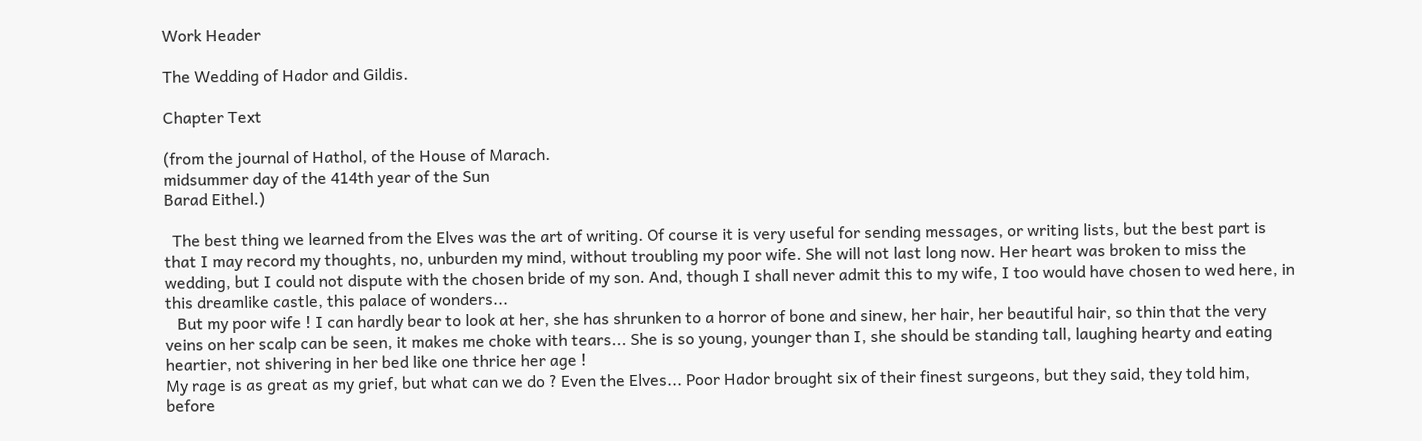Work Header

The Wedding of Hador and Gildis.

Chapter Text

(from the journal of Hathol, of the House of Marach.
midsummer day of the 414th year of the Sun
Barad Eithel.)

  The best thing we learned from the Elves was the art of writing. Of course it is very useful for sending messages, or writing lists, but the best part is that I may record my thoughts, no, unburden my mind, without troubling my poor wife. She will not last long now. Her heart was broken to miss the wedding, but I could not dispute with the chosen bride of my son. And, though I shall never admit this to my wife, I too would have chosen to wed here, in this dreamlike castle, this palace of wonders...
   But my poor wife ! I can hardly bear to look at her, she has shrunken to a horror of bone and sinew, her hair, her beautiful hair, so thin that the very veins on her scalp can be seen, it makes me choke with tears... She is so young, younger than I, she should be standing tall, laughing hearty and eating heartier, not shivering in her bed like one thrice her age !
My rage is as great as my grief, but what can we do ? Even the Elves... Poor Hador brought six of their finest surgeons, but they said, they told him, before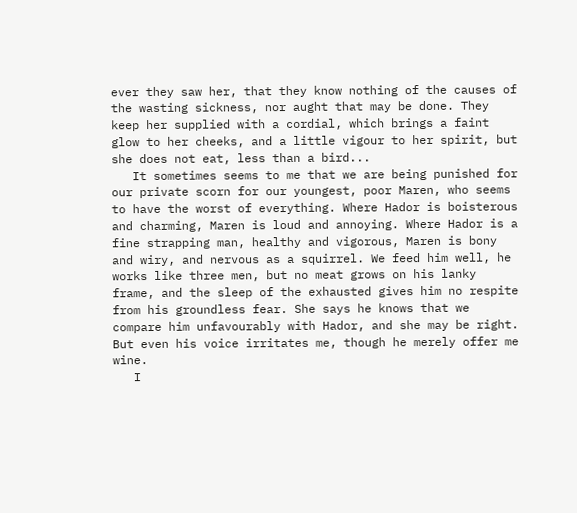ever they saw her, that they know nothing of the causes of the wasting sickness, nor aught that may be done. They keep her supplied with a cordial, which brings a faint glow to her cheeks, and a little vigour to her spirit, but she does not eat, less than a bird...
   It sometimes seems to me that we are being punished for our private scorn for our youngest, poor Maren, who seems to have the worst of everything. Where Hador is boisterous and charming, Maren is loud and annoying. Where Hador is a fine strapping man, healthy and vigorous, Maren is bony and wiry, and nervous as a squirrel. We feed him well, he works like three men, but no meat grows on his lanky frame, and the sleep of the exhausted gives him no respite from his groundless fear. She says he knows that we compare him unfavourably with Hador, and she may be right. But even his voice irritates me, though he merely offer me wine.
   I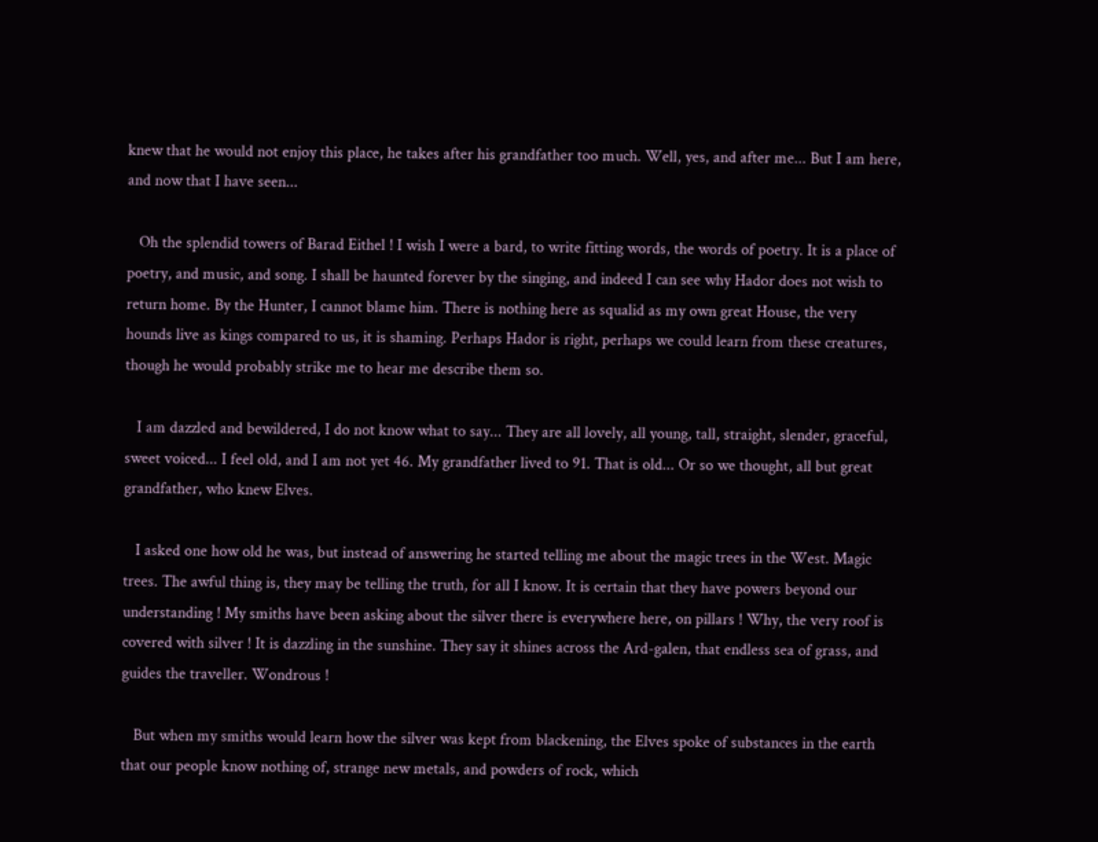knew that he would not enjoy this place, he takes after his grandfather too much. Well, yes, and after me... But I am here, and now that I have seen...

   Oh the splendid towers of Barad Eithel ! I wish I were a bard, to write fitting words, the words of poetry. It is a place of poetry, and music, and song. I shall be haunted forever by the singing, and indeed I can see why Hador does not wish to return home. By the Hunter, I cannot blame him. There is nothing here as squalid as my own great House, the very hounds live as kings compared to us, it is shaming. Perhaps Hador is right, perhaps we could learn from these creatures, though he would probably strike me to hear me describe them so.

   I am dazzled and bewildered, I do not know what to say... They are all lovely, all young, tall, straight, slender, graceful, sweet voiced... I feel old, and I am not yet 46. My grandfather lived to 91. That is old... Or so we thought, all but great grandfather, who knew Elves.

   I asked one how old he was, but instead of answering he started telling me about the magic trees in the West. Magic trees. The awful thing is, they may be telling the truth, for all I know. It is certain that they have powers beyond our understanding ! My smiths have been asking about the silver there is everywhere here, on pillars ! Why, the very roof is covered with silver ! It is dazzling in the sunshine. They say it shines across the Ard-galen, that endless sea of grass, and guides the traveller. Wondrous !

   But when my smiths would learn how the silver was kept from blackening, the Elves spoke of substances in the earth that our people know nothing of, strange new metals, and powders of rock, which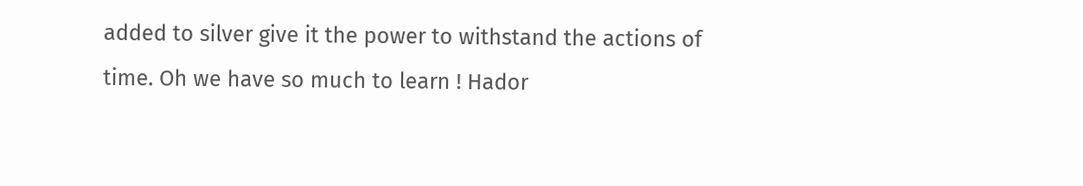added to silver give it the power to withstand the actions of time. Oh we have so much to learn ! Hador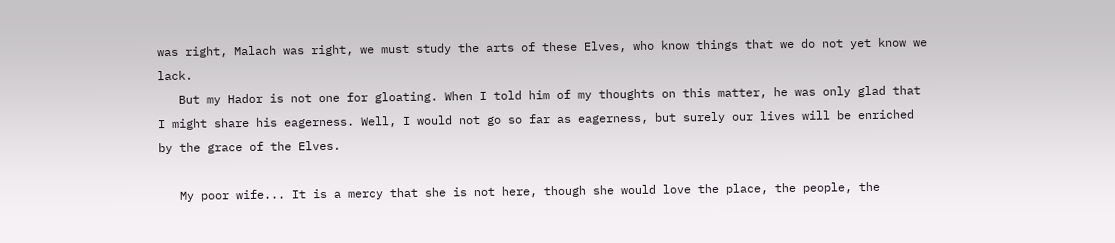was right, Malach was right, we must study the arts of these Elves, who know things that we do not yet know we lack.
   But my Hador is not one for gloating. When I told him of my thoughts on this matter, he was only glad that I might share his eagerness. Well, I would not go so far as eagerness, but surely our lives will be enriched by the grace of the Elves.

   My poor wife... It is a mercy that she is not here, though she would love the place, the people, the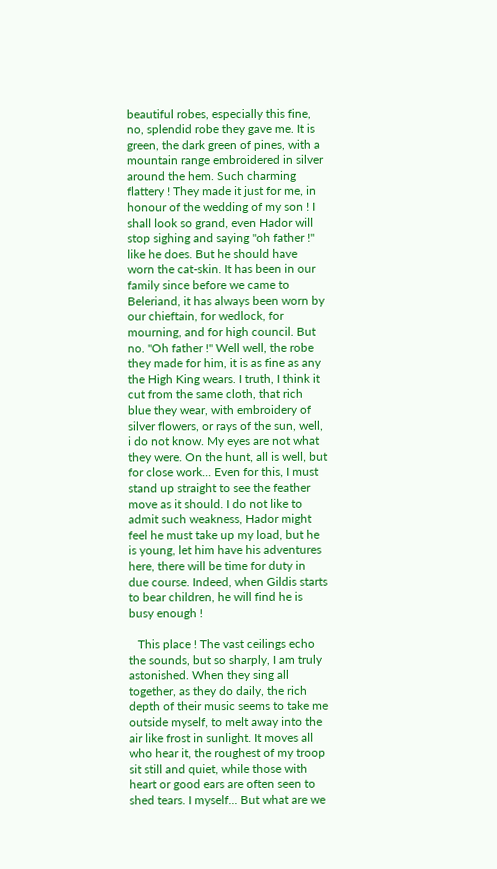beautiful robes, especially this fine, no, splendid robe they gave me. It is green, the dark green of pines, with a mountain range embroidered in silver around the hem. Such charming flattery ! They made it just for me, in honour of the wedding of my son ! I shall look so grand, even Hador will stop sighing and saying "oh father !" like he does. But he should have worn the cat-skin. It has been in our family since before we came to Beleriand, it has always been worn by our chieftain, for wedlock, for mourning, and for high council. But no. "Oh father !" Well well, the robe they made for him, it is as fine as any the High King wears. I truth, I think it cut from the same cloth, that rich blue they wear, with embroidery of silver flowers, or rays of the sun, well, i do not know. My eyes are not what they were. On the hunt, all is well, but for close work... Even for this, I must stand up straight to see the feather move as it should. I do not like to admit such weakness, Hador might feel he must take up my load, but he is young, let him have his adventures here, there will be time for duty in due course. Indeed, when Gildis starts to bear children, he will find he is busy enough !

   This place ! The vast ceilings echo the sounds, but so sharply, I am truly astonished. When they sing all together, as they do daily, the rich depth of their music seems to take me outside myself, to melt away into the air like frost in sunlight. It moves all who hear it, the roughest of my troop sit still and quiet, while those with heart or good ears are often seen to shed tears. I myself... But what are we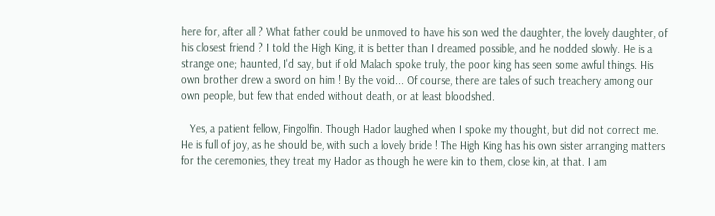here for, after all ? What father could be unmoved to have his son wed the daughter, the lovely daughter, of his closest friend ? I told the High King, it is better than I dreamed possible, and he nodded slowly. He is a strange one; haunted, I'd say, but if old Malach spoke truly, the poor king has seen some awful things. His own brother drew a sword on him ! By the void... Of course, there are tales of such treachery among our own people, but few that ended without death, or at least bloodshed.

   Yes, a patient fellow, Fingolfin. Though Hador laughed when I spoke my thought, but did not correct me. He is full of joy, as he should be, with such a lovely bride ! The High King has his own sister arranging matters for the ceremonies, they treat my Hador as though he were kin to them, close kin, at that. I am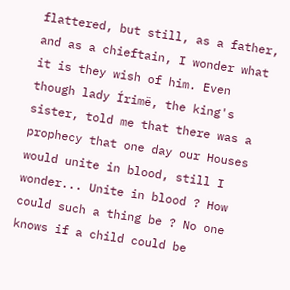flattered, but still, as a father, and as a chieftain, I wonder what it is they wish of him. Even though lady Írimë, the king's sister, told me that there was a prophecy that one day our Houses would unite in blood, still I wonder... Unite in blood ? How could such a thing be ? No one knows if a child could be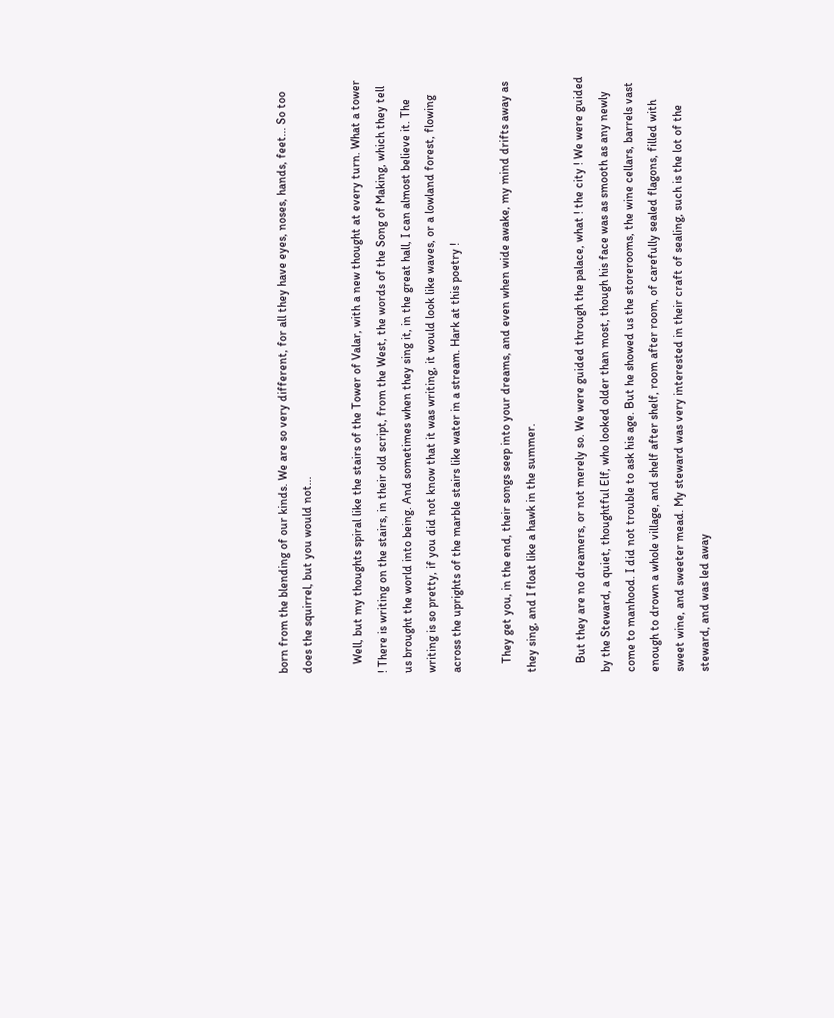born from the blending of our kinds. We are so very different, for all they have eyes, noses, hands, feet... So too does the squirrel, but you would not...

   Well, but my thoughts spiral like the stairs of the Tower of Valar, with a new thought at every turn. What a tower ! There is writing on the stairs, in their old script, from the West, the words of the Song of Making, which they tell us brought the world into being. And sometimes when they sing it, in the great hall, I can almost believe it. The writing is so pretty, if you did not know that it was writing, it would look like waves, or a lowland forest, flowing across the uprights of the marble stairs like water in a stream. Hark at this poetry !

   They get you, in the end, their songs seep into your dreams, and even when wide awake, my mind drifts away as they sing, and I float like a hawk in the summer.

   But they are no dreamers, or not merely so. We were guided through the palace, what ! the city ! We were guided by the Steward, a quiet, thoughtful Elf, who looked older than most, though his face was as smooth as any newly come to manhood. I did not trouble to ask his age. But he showed us the storerooms, the wine cellars, barrels vast enough to drown a whole village, and shelf after shelf, room after room, of carefully sealed flagons, filled with sweet wine, and sweeter mead. My steward was very interested in their craft of sealing, such is the lot of the steward, and was led away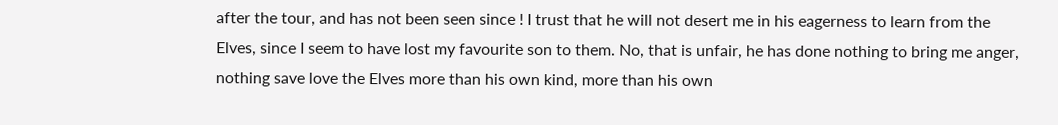after the tour, and has not been seen since ! I trust that he will not desert me in his eagerness to learn from the Elves, since I seem to have lost my favourite son to them. No, that is unfair, he has done nothing to bring me anger, nothing save love the Elves more than his own kind, more than his own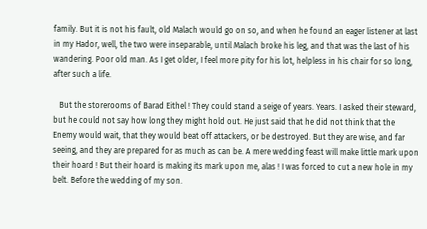family. But it is not his fault, old Malach would go on so, and when he found an eager listener at last in my Hador, well, the two were inseparable, until Malach broke his leg, and that was the last of his wandering. Poor old man. As I get older, I feel more pity for his lot, helpless in his chair for so long, after such a life.

   But the storerooms of Barad Eithel ! They could stand a seige of years. Years. I asked their steward, but he could not say how long they might hold out. He just said that he did not think that the Enemy would wait, that they would beat off attackers, or be destroyed. But they are wise, and far seeing, and they are prepared for as much as can be. A mere wedding feast will make little mark upon their hoard ! But their hoard is making its mark upon me, alas ! I was forced to cut a new hole in my belt. Before the wedding of my son.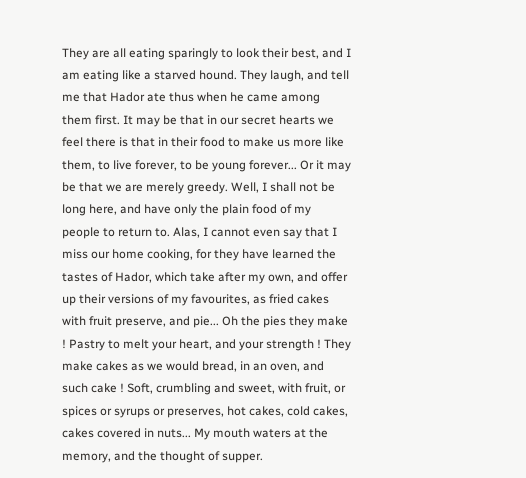They are all eating sparingly to look their best, and I am eating like a starved hound. They laugh, and tell me that Hador ate thus when he came among them first. It may be that in our secret hearts we feel there is that in their food to make us more like them, to live forever, to be young forever... Or it may be that we are merely greedy. Well, I shall not be long here, and have only the plain food of my people to return to. Alas, I cannot even say that I miss our home cooking, for they have learned the tastes of Hador, which take after my own, and offer up their versions of my favourites, as fried cakes with fruit preserve, and pie... Oh the pies they make ! Pastry to melt your heart, and your strength ! They make cakes as we would bread, in an oven, and such cake ! Soft, crumbling and sweet, with fruit, or spices or syrups or preserves, hot cakes, cold cakes, cakes covered in nuts... My mouth waters at the memory, and the thought of supper.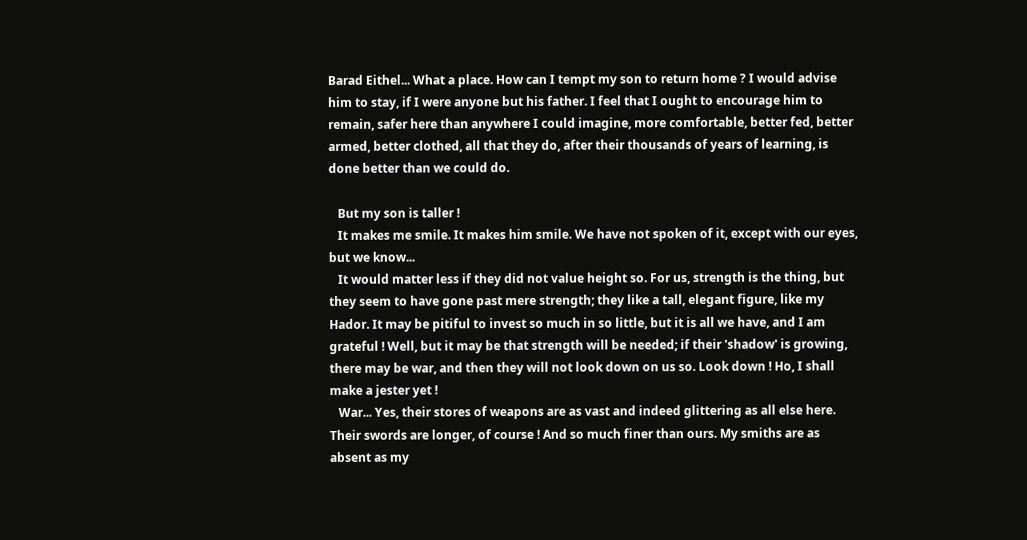Barad Eithel... What a place. How can I tempt my son to return home ? I would advise him to stay, if I were anyone but his father. I feel that I ought to encourage him to remain, safer here than anywhere I could imagine, more comfortable, better fed, better armed, better clothed, all that they do, after their thousands of years of learning, is done better than we could do.

   But my son is taller !
   It makes me smile. It makes him smile. We have not spoken of it, except with our eyes, but we know...
   It would matter less if they did not value height so. For us, strength is the thing, but they seem to have gone past mere strength; they like a tall, elegant figure, like my Hador. It may be pitiful to invest so much in so little, but it is all we have, and I am grateful ! Well, but it may be that strength will be needed; if their 'shadow' is growing, there may be war, and then they will not look down on us so. Look down ! Ho, I shall make a jester yet !
   War... Yes, their stores of weapons are as vast and indeed glittering as all else here. Their swords are longer, of course ! And so much finer than ours. My smiths are as absent as my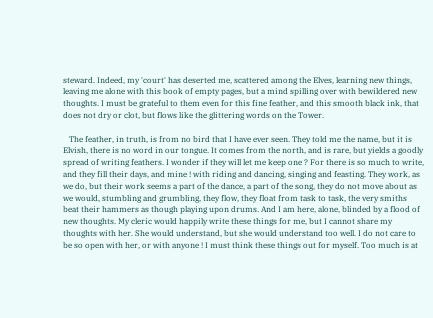steward. Indeed, my 'court' has deserted me, scattered among the Elves, learning new things, leaving me alone with this book of empty pages, but a mind spilling over with bewildered new thoughts. I must be grateful to them even for this fine feather, and this smooth black ink, that does not dry or clot, but flows like the glittering words on the Tower.

   The feather, in truth, is from no bird that I have ever seen. They told me the name, but it is Elvish, there is no word in our tongue. It comes from the north, and is rare, but yields a goodly spread of writing feathers. I wonder if they will let me keep one ? For there is so much to write, and they fill their days, and mine ! with riding and dancing, singing and feasting. They work, as we do, but their work seems a part of the dance, a part of the song, they do not move about as we would, stumbling and grumbling, they flow, they float from task to task, the very smiths beat their hammers as though playing upon drums. And I am here, alone, blinded by a flood of new thoughts. My cleric would happily write these things for me, but I cannot share my thoughts with her. She would understand, but she would understand too well. I do not care to be so open with her, or with anyone ! I must think these things out for myself. Too much is at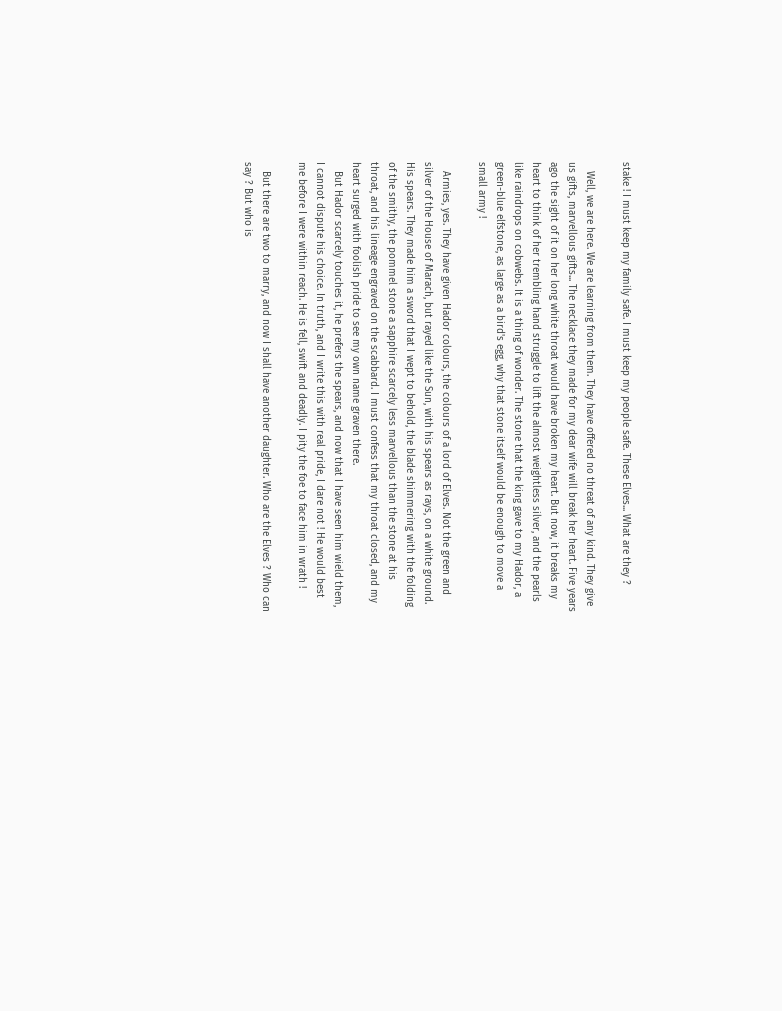stake ! I must keep my family safe. I must keep my people safe. These Elves... What are they ?

   Well, we are here. We are learning from them. They have offered no threat of any kind. They give us gifts, marvellous gifts... The necklace they made for my dear wife will break her heart. Five years ago the sight of it on her long white throat would have broken my heart. But now, it breaks my heart to think of her trembling hand struggle to lift the almost weightless silver, and the pearls like raindrops on cobwebs. It is a thing of wonder. The stone that the king gave to my Hador, a green-blue elfstone, as large as a bird's egg, why that stone itself would be enough to move a small army !

   Armies, yes. They have given Hador colours, the colours of a lord of Elves. Not the green and silver of the House of Marach, but rayed like the Sun, with his spears as rays, on a white ground. His spears. They made him a sword that I wept to behold, the blade shimmering with the folding of the smithy, the pommel stone a sapphire scarcely less marvellous than the stone at his throat, and his lineage engraved on the scabbard. I must confess that my throat closed, and my heart surged with foolish pride to see my own name graven there.
   But Hador scarcely touches it, he prefers the spears, and now that I have seen him wield them, I cannot dispute his choice. In truth, and I write this with real pride, I dare not ! He would best me before I were within reach. He is fell, swift and deadly. I pity the foe to face him in wrath !

   But there are two to marry, and now I shall have another daughter. Who are the Elves ? Who can say ? But who is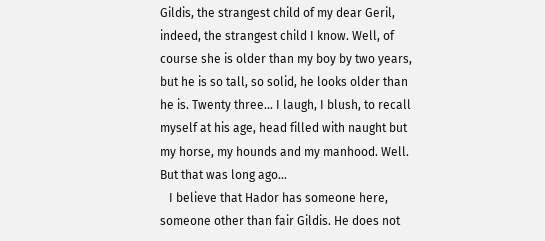Gildis, the strangest child of my dear Geril, indeed, the strangest child I know. Well, of course she is older than my boy by two years, but he is so tall, so solid, he looks older than he is. Twenty three... I laugh, I blush, to recall myself at his age, head filled with naught but my horse, my hounds and my manhood. Well. But that was long ago...
   I believe that Hador has someone here, someone other than fair Gildis. He does not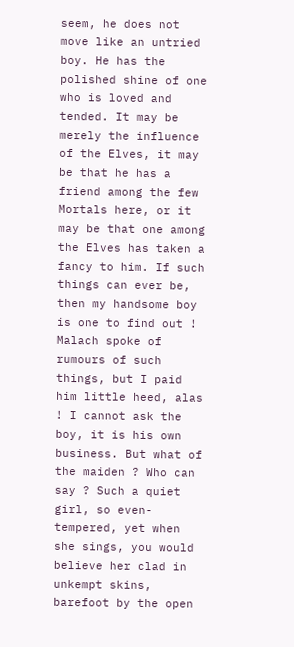seem, he does not move like an untried boy. He has the polished shine of one who is loved and tended. It may be merely the influence of the Elves, it may be that he has a friend among the few Mortals here, or it may be that one among the Elves has taken a fancy to him. If such things can ever be, then my handsome boy is one to find out ! Malach spoke of rumours of such things, but I paid him little heed, alas ! I cannot ask the boy, it is his own business. But what of the maiden ? Who can say ? Such a quiet girl, so even-tempered, yet when she sings, you would believe her clad in unkempt skins, barefoot by the open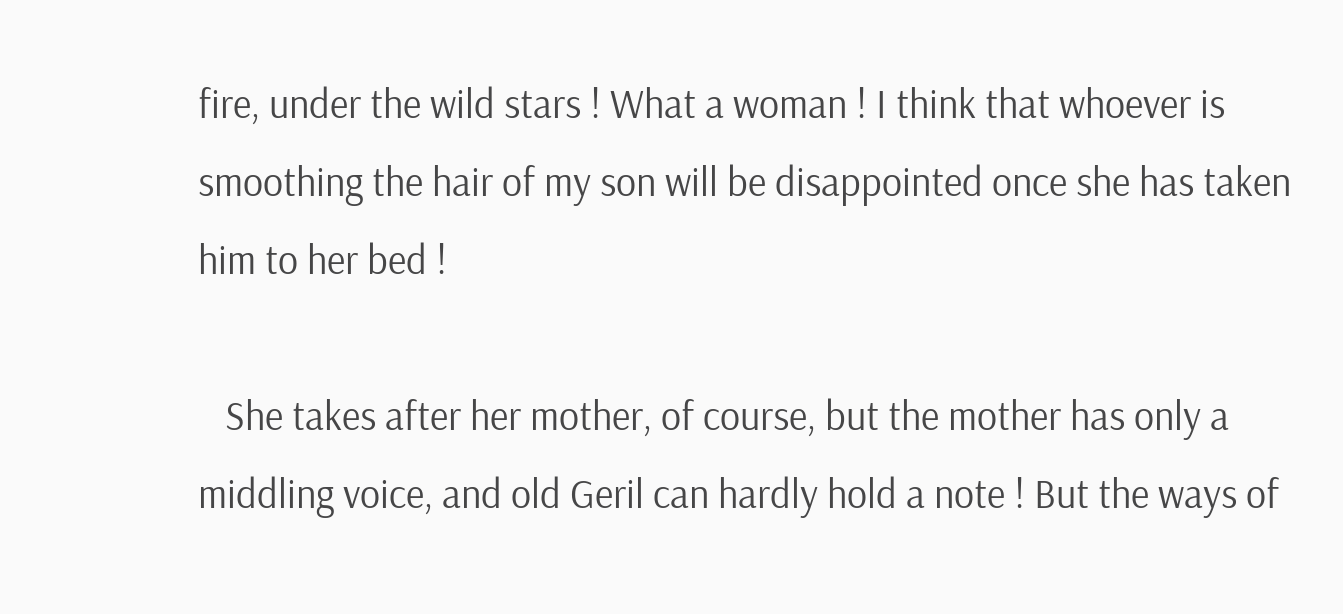fire, under the wild stars ! What a woman ! I think that whoever is smoothing the hair of my son will be disappointed once she has taken him to her bed !

   She takes after her mother, of course, but the mother has only a middling voice, and old Geril can hardly hold a note ! But the ways of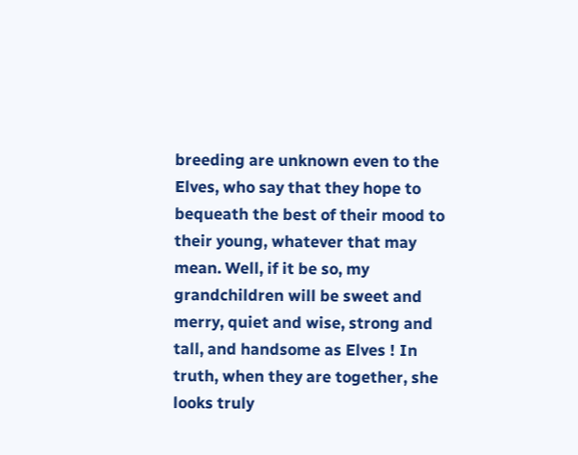breeding are unknown even to the Elves, who say that they hope to bequeath the best of their mood to their young, whatever that may mean. Well, if it be so, my grandchildren will be sweet and merry, quiet and wise, strong and tall, and handsome as Elves ! In truth, when they are together, she looks truly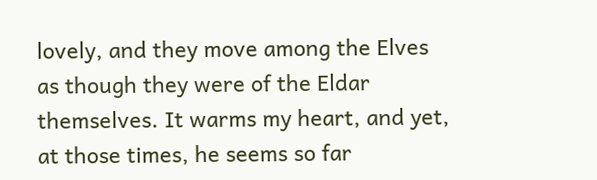lovely, and they move among the Elves as though they were of the Eldar themselves. It warms my heart, and yet, at those times, he seems so far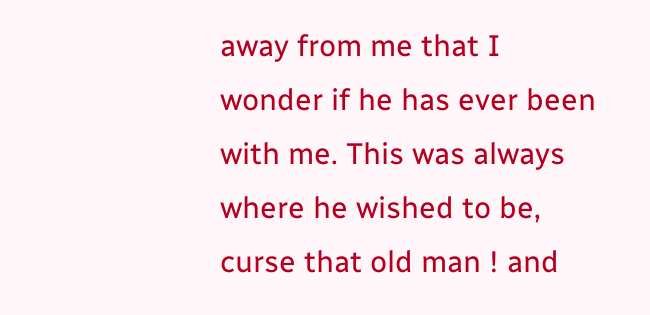away from me that I wonder if he has ever been with me. This was always where he wished to be, curse that old man ! and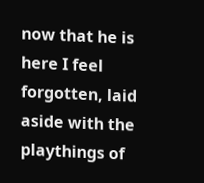now that he is here I feel forgotten, laid aside with the playthings of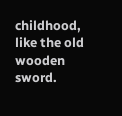childhood, like the old wooden sword.